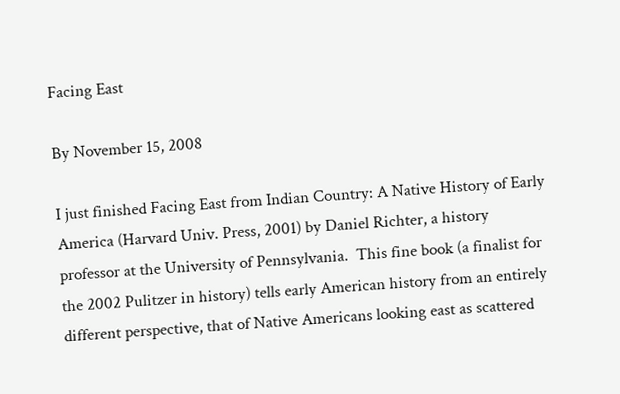Facing East

By November 15, 2008

I just finished Facing East from Indian Country: A Native History of Early America (Harvard Univ. Press, 2001) by Daniel Richter, a history professor at the University of Pennsylvania.  This fine book (a finalist for the 2002 Pulitzer in history) tells early American history from an entirely different perspective, that of Native Americans looking east as scattered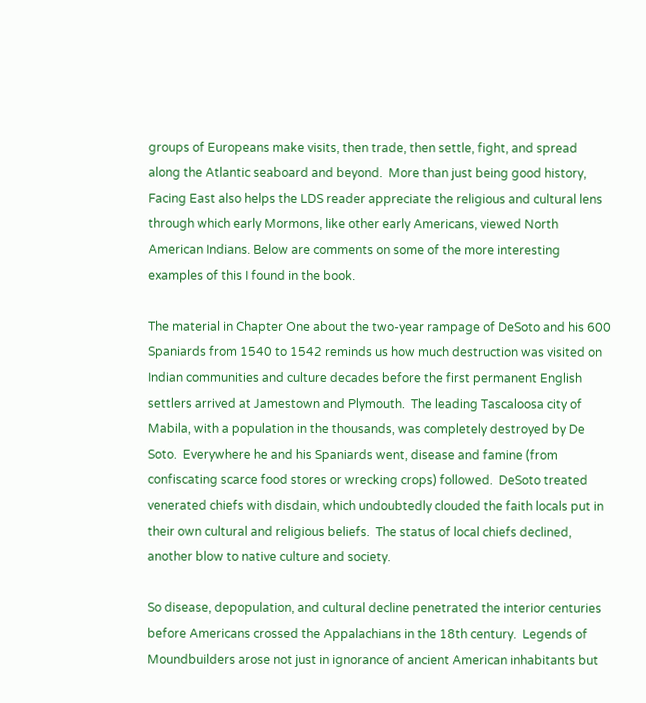groups of Europeans make visits, then trade, then settle, fight, and spread along the Atlantic seaboard and beyond.  More than just being good history, Facing East also helps the LDS reader appreciate the religious and cultural lens through which early Mormons, like other early Americans, viewed North American Indians. Below are comments on some of the more interesting examples of this I found in the book.

The material in Chapter One about the two-year rampage of DeSoto and his 600 Spaniards from 1540 to 1542 reminds us how much destruction was visited on Indian communities and culture decades before the first permanent English settlers arrived at Jamestown and Plymouth.  The leading Tascaloosa city of Mabila, with a population in the thousands, was completely destroyed by De Soto.  Everywhere he and his Spaniards went, disease and famine (from confiscating scarce food stores or wrecking crops) followed.  DeSoto treated venerated chiefs with disdain, which undoubtedly clouded the faith locals put in their own cultural and religious beliefs.  The status of local chiefs declined, another blow to native culture and society.

So disease, depopulation, and cultural decline penetrated the interior centuries before Americans crossed the Appalachians in the 18th century.  Legends of Moundbuilders arose not just in ignorance of ancient American inhabitants but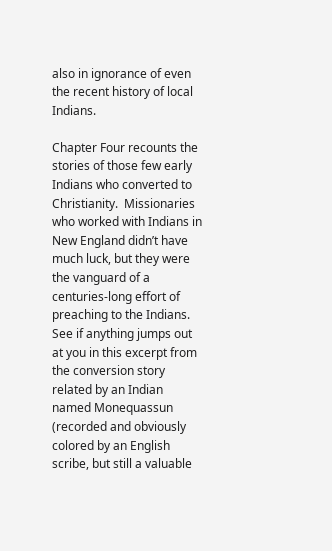also in ignorance of even the recent history of local Indians.

Chapter Four recounts the stories of those few early Indians who converted to Christianity.  Missionaries who worked with Indians in New England didn’t have much luck, but they were the vanguard of a centuries-long effort of preaching to the Indians.  See if anything jumps out at you in this excerpt from the conversion story related by an Indian named Monequassun (recorded and obviously colored by an English scribe, but still a valuable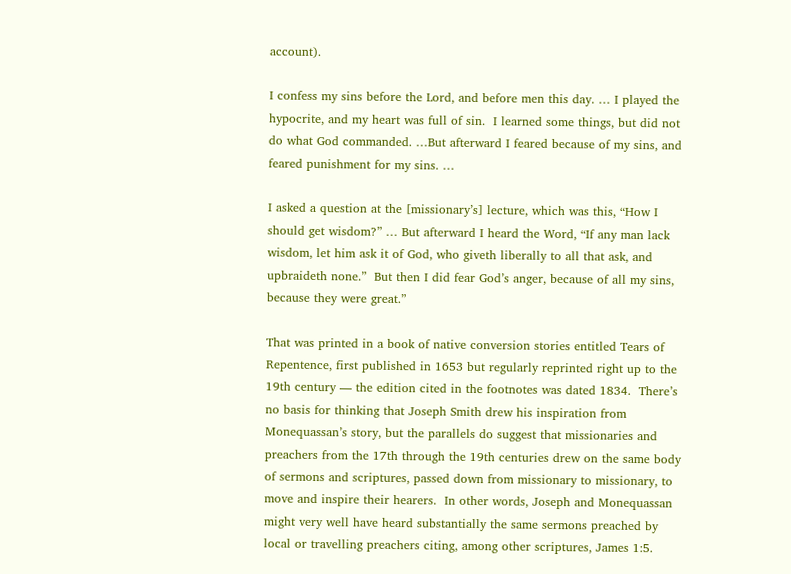account).

I confess my sins before the Lord, and before men this day. … I played the hypocrite, and my heart was full of sin.  I learned some things, but did not do what God commanded. …But afterward I feared because of my sins, and feared punishment for my sins. …

I asked a question at the [missionary’s] lecture, which was this, “How I should get wisdom?” … But afterward I heard the Word, “If any man lack wisdom, let him ask it of God, who giveth liberally to all that ask, and upbraideth none.”  But then I did fear God’s anger, because of all my sins, because they were great.”

That was printed in a book of native conversion stories entitled Tears of Repentence, first published in 1653 but regularly reprinted right up to the 19th century — the edition cited in the footnotes was dated 1834.  There’s no basis for thinking that Joseph Smith drew his inspiration from Monequassan’s story, but the parallels do suggest that missionaries and preachers from the 17th through the 19th centuries drew on the same body of sermons and scriptures, passed down from missionary to missionary, to move and inspire their hearers.  In other words, Joseph and Monequassan might very well have heard substantially the same sermons preached by local or travelling preachers citing, among other scriptures, James 1:5.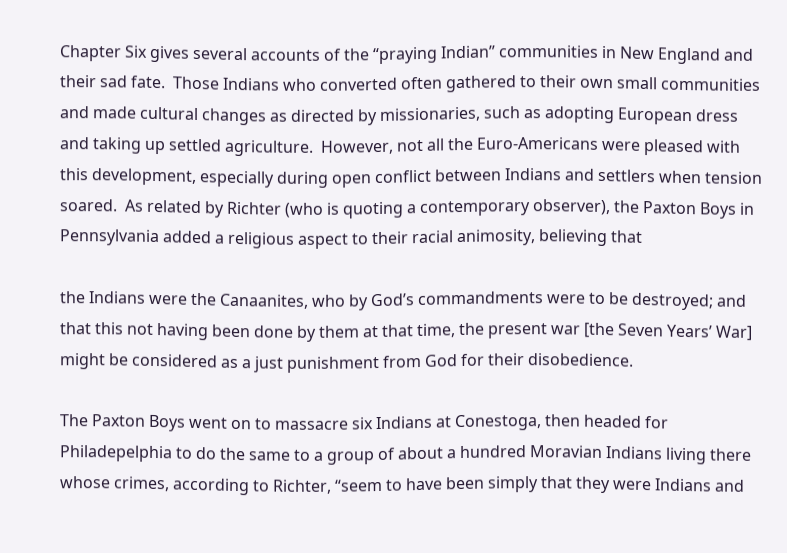Chapter Six gives several accounts of the “praying Indian” communities in New England and their sad fate.  Those Indians who converted often gathered to their own small communities and made cultural changes as directed by missionaries, such as adopting European dress and taking up settled agriculture.  However, not all the Euro-Americans were pleased with this development, especially during open conflict between Indians and settlers when tension soared.  As related by Richter (who is quoting a contemporary observer), the Paxton Boys in Pennsylvania added a religious aspect to their racial animosity, believing that

the Indians were the Canaanites, who by God’s commandments were to be destroyed; and that this not having been done by them at that time, the present war [the Seven Years’ War] might be considered as a just punishment from God for their disobedience.

The Paxton Boys went on to massacre six Indians at Conestoga, then headed for Philadepelphia to do the same to a group of about a hundred Moravian Indians living there whose crimes, according to Richter, “seem to have been simply that they were Indians and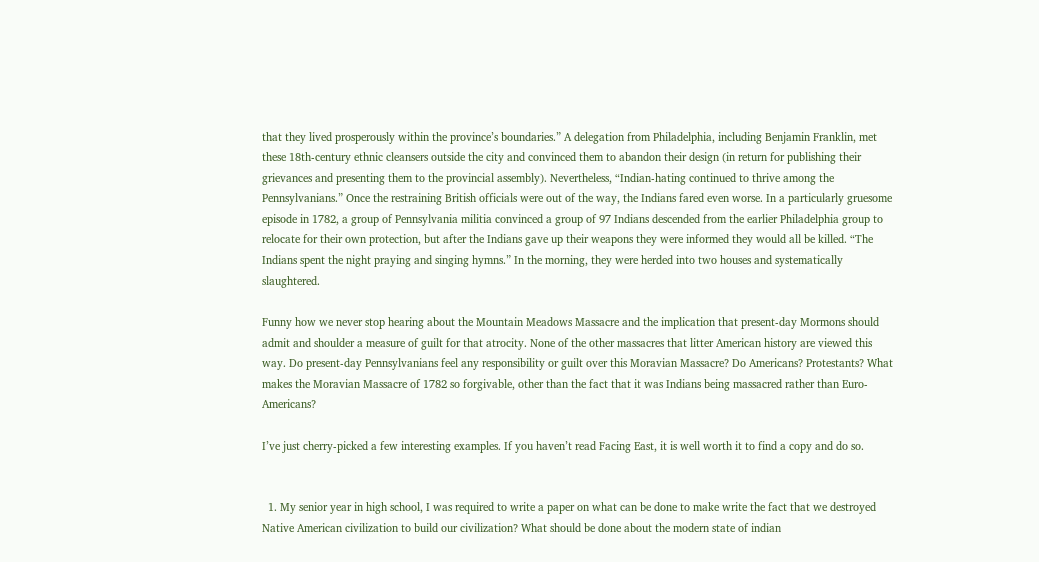that they lived prosperously within the province’s boundaries.” A delegation from Philadelphia, including Benjamin Franklin, met these 18th-century ethnic cleansers outside the city and convinced them to abandon their design (in return for publishing their grievances and presenting them to the provincial assembly). Nevertheless, “Indian-hating continued to thrive among the Pennsylvanians.” Once the restraining British officials were out of the way, the Indians fared even worse. In a particularly gruesome episode in 1782, a group of Pennsylvania militia convinced a group of 97 Indians descended from the earlier Philadelphia group to relocate for their own protection, but after the Indians gave up their weapons they were informed they would all be killed. “The Indians spent the night praying and singing hymns.” In the morning, they were herded into two houses and systematically slaughtered.

Funny how we never stop hearing about the Mountain Meadows Massacre and the implication that present-day Mormons should admit and shoulder a measure of guilt for that atrocity. None of the other massacres that litter American history are viewed this way. Do present-day Pennsylvanians feel any responsibility or guilt over this Moravian Massacre? Do Americans? Protestants? What makes the Moravian Massacre of 1782 so forgivable, other than the fact that it was Indians being massacred rather than Euro-Americans?

I’ve just cherry-picked a few interesting examples. If you haven’t read Facing East, it is well worth it to find a copy and do so.


  1. My senior year in high school, I was required to write a paper on what can be done to make write the fact that we destroyed Native American civilization to build our civilization? What should be done about the modern state of indian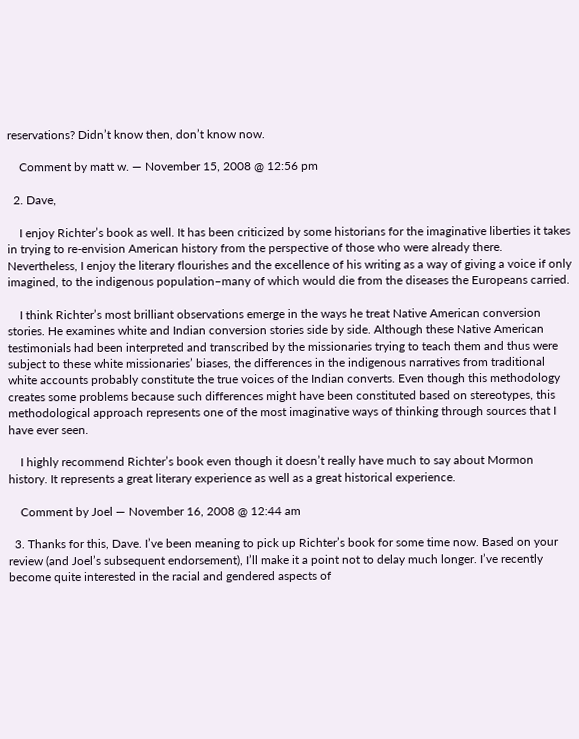reservations? Didn’t know then, don’t know now.

    Comment by matt w. — November 15, 2008 @ 12:56 pm

  2. Dave,

    I enjoy Richter’s book as well. It has been criticized by some historians for the imaginative liberties it takes in trying to re-envision American history from the perspective of those who were already there. Nevertheless, I enjoy the literary flourishes and the excellence of his writing as a way of giving a voice if only imagined, to the indigenous population–many of which would die from the diseases the Europeans carried.

    I think Richter’s most brilliant observations emerge in the ways he treat Native American conversion stories. He examines white and Indian conversion stories side by side. Although these Native American testimonials had been interpreted and transcribed by the missionaries trying to teach them and thus were subject to these white missionaries’ biases, the differences in the indigenous narratives from traditional white accounts probably constitute the true voices of the Indian converts. Even though this methodology creates some problems because such differences might have been constituted based on stereotypes, this methodological approach represents one of the most imaginative ways of thinking through sources that I have ever seen.

    I highly recommend Richter’s book even though it doesn’t really have much to say about Mormon history. It represents a great literary experience as well as a great historical experience.

    Comment by Joel — November 16, 2008 @ 12:44 am

  3. Thanks for this, Dave. I’ve been meaning to pick up Richter’s book for some time now. Based on your review (and Joel’s subsequent endorsement), I’ll make it a point not to delay much longer. I’ve recently become quite interested in the racial and gendered aspects of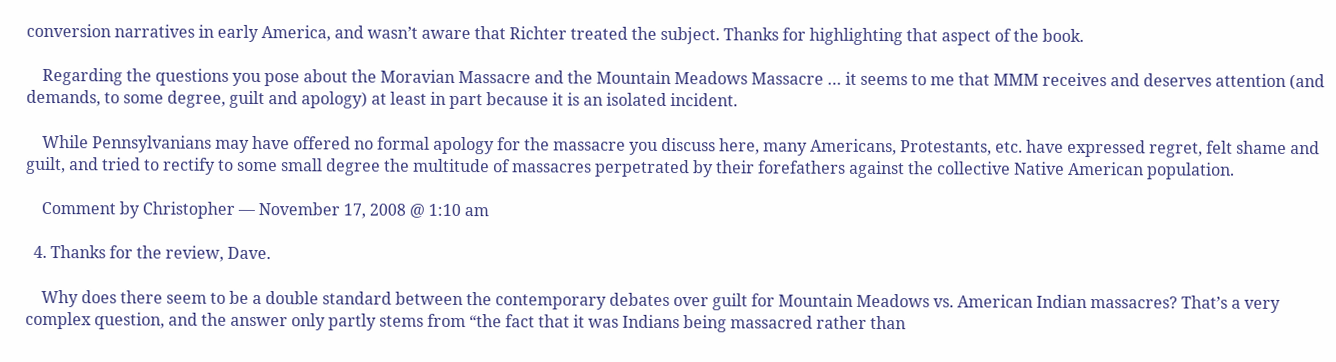conversion narratives in early America, and wasn’t aware that Richter treated the subject. Thanks for highlighting that aspect of the book.

    Regarding the questions you pose about the Moravian Massacre and the Mountain Meadows Massacre … it seems to me that MMM receives and deserves attention (and demands, to some degree, guilt and apology) at least in part because it is an isolated incident.

    While Pennsylvanians may have offered no formal apology for the massacre you discuss here, many Americans, Protestants, etc. have expressed regret, felt shame and guilt, and tried to rectify to some small degree the multitude of massacres perpetrated by their forefathers against the collective Native American population.

    Comment by Christopher — November 17, 2008 @ 1:10 am

  4. Thanks for the review, Dave.

    Why does there seem to be a double standard between the contemporary debates over guilt for Mountain Meadows vs. American Indian massacres? That’s a very complex question, and the answer only partly stems from “the fact that it was Indians being massacred rather than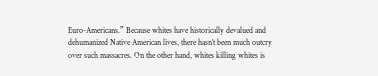Euro-Americans.” Because whites have historically devalued and dehumanized Native American lives, there hasn’t been much outcry over such massacres. On the other hand, whites killing whites is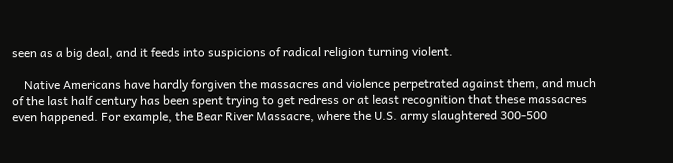seen as a big deal, and it feeds into suspicions of radical religion turning violent.

    Native Americans have hardly forgiven the massacres and violence perpetrated against them, and much of the last half century has been spent trying to get redress or at least recognition that these massacres even happened. For example, the Bear River Massacre, where the U.S. army slaughtered 300-500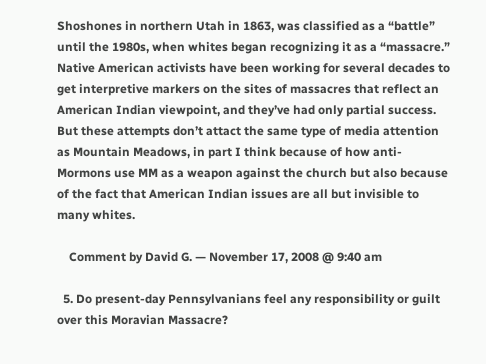Shoshones in northern Utah in 1863, was classified as a “battle” until the 1980s, when whites began recognizing it as a “massacre.” Native American activists have been working for several decades to get interpretive markers on the sites of massacres that reflect an American Indian viewpoint, and they’ve had only partial success. But these attempts don’t attact the same type of media attention as Mountain Meadows, in part I think because of how anti-Mormons use MM as a weapon against the church but also because of the fact that American Indian issues are all but invisible to many whites.

    Comment by David G. — November 17, 2008 @ 9:40 am

  5. Do present-day Pennsylvanians feel any responsibility or guilt over this Moravian Massacre?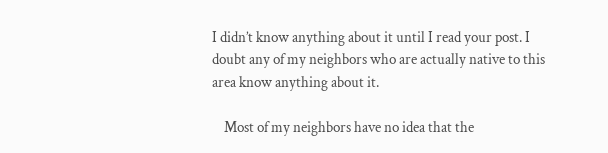I didn’t know anything about it until I read your post. I doubt any of my neighbors who are actually native to this area know anything about it.

    Most of my neighbors have no idea that the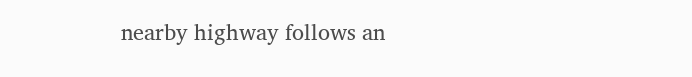nearby highway follows an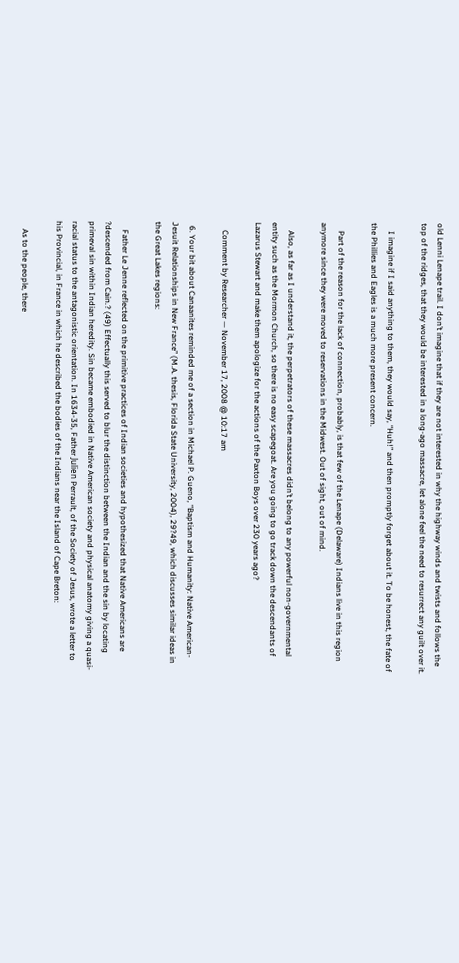old Lenni Lenape trail. I don’t imagine that if they are not interested in why the highway winds and twists and follows the top of the ridges, that they would be interested in a long-ago massacre, let alone feel the need to resurrect any guilt over it.

    I imagine if I said anything to them, they would say, “Huh!” and then promptly forget about it. To be honest, the fate of the Phillies and Eagles is a much more present concern.

    Part of the reason for the lack of connection, probably, is that few of the Lenape (Delaware) Indians live in this region anymore since they were moved to reservations in the Midwest. Out of sight, out of mind.

    Also, as far as I understand it, the perpetrators of these massacres didn’t belong to any powerful non-governmental entity such as the Mormon Church, so there is no easy scapegoat. Are you going to go track down the descendants of Lazarus Stewart and make them apologize for the actions of the Paxton Boys over 230 years ago?

    Comment by Researcher — November 17, 2008 @ 10:17 am

  6. Your bit about Canaanites reminded me of a section in Michael P. Gueno, “Baptism and Humanity: Native American-Jesuit Relationships in New France” (M.A. thesis, Florida State University, 2004), 29?49, which discusses similar ideas in the Great Lakes regions:

    Father Le Jenne reflected on the primitive practices of Indian societies and hypothesized that Native Americans are ?descended from Cain.? (49) Effectually this served to blur the distinction between the Indian and the sin by locating primeval sin within Indian heredity. Sin became embodied in Native American society and physical anatomy giving a quasi-racial status to the antagonistic orientation. In 1634-35, Father Julïen Perrault, of the Society of Jesus, wrote a letter to his Provincial, in France in which he described the bodies of the Indians near the Island of Cape Breton:

    As to the people, there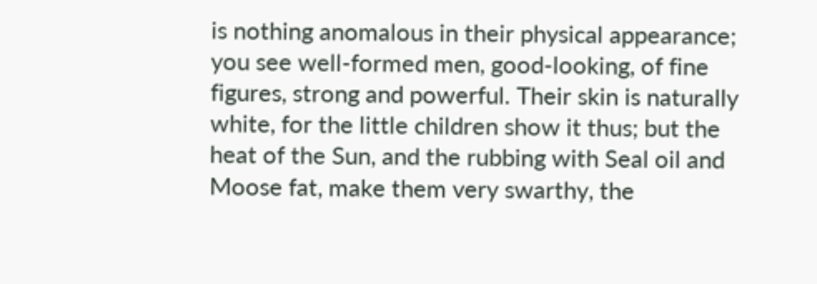is nothing anomalous in their physical appearance; you see well-formed men, good-looking, of fine figures, strong and powerful. Their skin is naturally white, for the little children show it thus; but the heat of the Sun, and the rubbing with Seal oil and Moose fat, make them very swarthy, the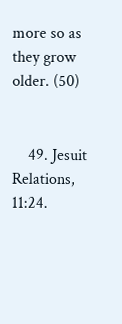more so as they grow older. (50)


    49. Jesuit Relations, 11:24.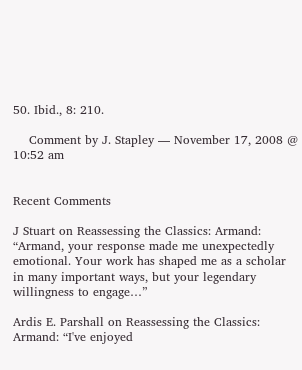50. Ibid., 8: 210.

    Comment by J. Stapley — November 17, 2008 @ 10:52 am


Recent Comments

J Stuart on Reassessing the Classics: Armand: “Armand, your response made me unexpectedly emotional. Your work has shaped me as a scholar in many important ways, but your legendary willingness to engage…”

Ardis E. Parshall on Reassessing the Classics: Armand: “I've enjoyed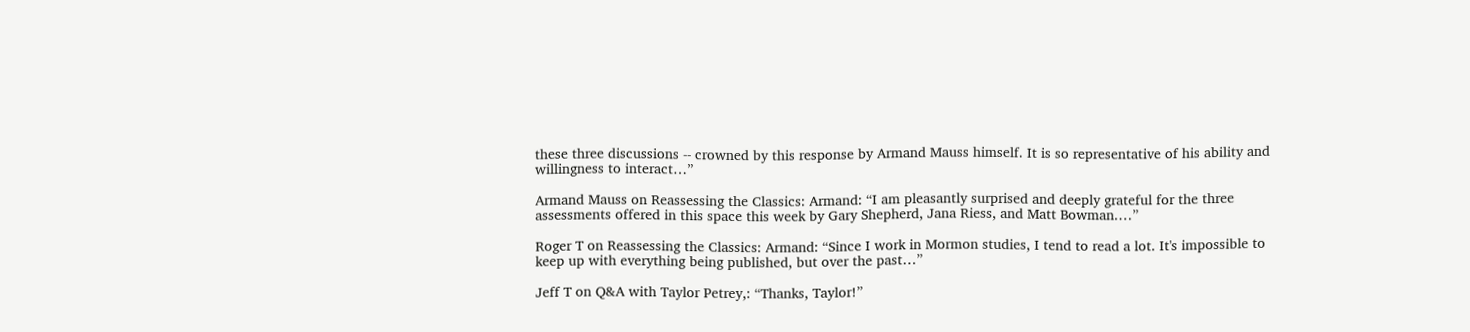these three discussions -- crowned by this response by Armand Mauss himself. It is so representative of his ability and willingness to interact…”

Armand Mauss on Reassessing the Classics: Armand: “I am pleasantly surprised and deeply grateful for the three assessments offered in this space this week by Gary Shepherd, Jana Riess, and Matt Bowman.…”

Roger T on Reassessing the Classics: Armand: “Since I work in Mormon studies, I tend to read a lot. It's impossible to keep up with everything being published, but over the past…”

Jeff T on Q&A with Taylor Petrey,: “Thanks, Taylor!”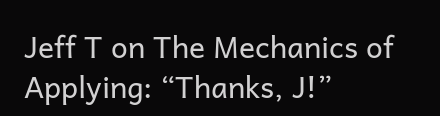Jeff T on The Mechanics of Applying: “Thanks, J!”